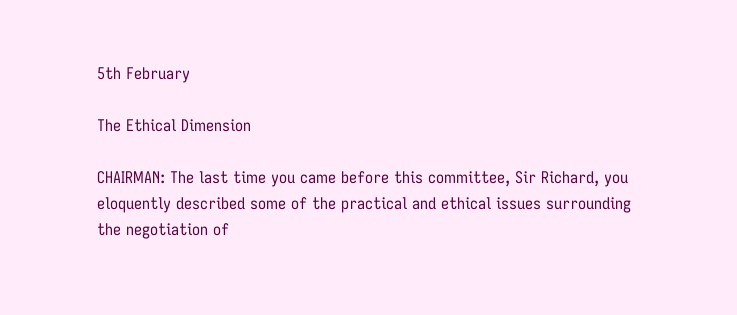5th February

The Ethical Dimension

CHAIRMAN: The last time you came before this committee, Sir Richard, you eloquently described some of the practical and ethical issues surrounding the negotiation of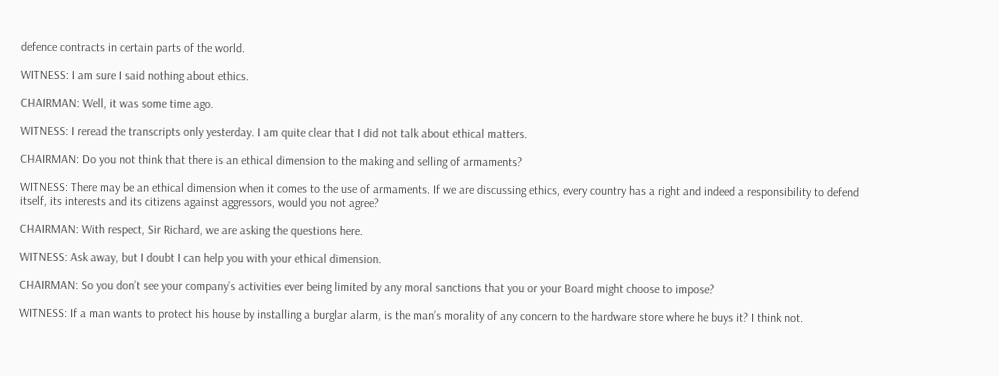defence contracts in certain parts of the world.

WITNESS: I am sure I said nothing about ethics.

CHAIRMAN: Well, it was some time ago.

WITNESS: I reread the transcripts only yesterday. I am quite clear that I did not talk about ethical matters.

CHAIRMAN: Do you not think that there is an ethical dimension to the making and selling of armaments?

WITNESS: There may be an ethical dimension when it comes to the use of armaments. If we are discussing ethics, every country has a right and indeed a responsibility to defend itself, its interests and its citizens against aggressors, would you not agree?

CHAIRMAN: With respect, Sir Richard, we are asking the questions here.

WITNESS: Ask away, but I doubt I can help you with your ethical dimension.

CHAIRMAN: So you don’t see your company’s activities ever being limited by any moral sanctions that you or your Board might choose to impose?

WITNESS: If a man wants to protect his house by installing a burglar alarm, is the man’s morality of any concern to the hardware store where he buys it? I think not.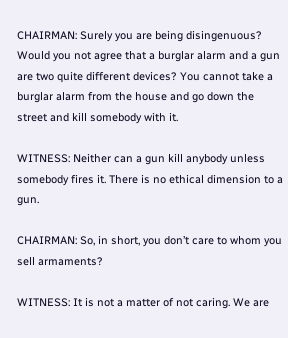CHAIRMAN: Surely you are being disingenuous? Would you not agree that a burglar alarm and a gun are two quite different devices? You cannot take a burglar alarm from the house and go down the street and kill somebody with it.

WITNESS: Neither can a gun kill anybody unless somebody fires it. There is no ethical dimension to a gun.

CHAIRMAN: So, in short, you don’t care to whom you sell armaments?

WITNESS: It is not a matter of not caring. We are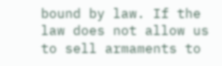bound by law. If the law does not allow us to sell armaments to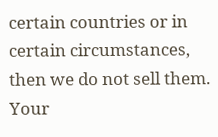certain countries or in certain circumstances, then we do not sell them. Your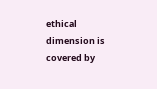ethical dimension is covered by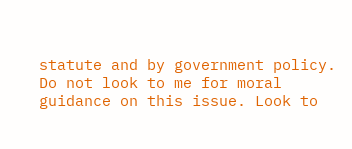statute and by government policy. Do not look to me for moral guidance on this issue. Look to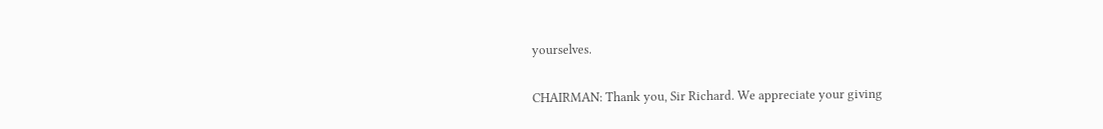yourselves.

CHAIRMAN: Thank you, Sir Richard. We appreciate your giving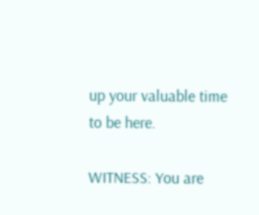up your valuable time to be here.

WITNESS: You are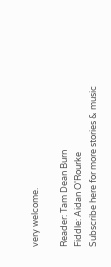very welcome.

Reader: Tam Dean Burn
Fiddle: Aidan O'Rourke
Subscribe here for more stories & music